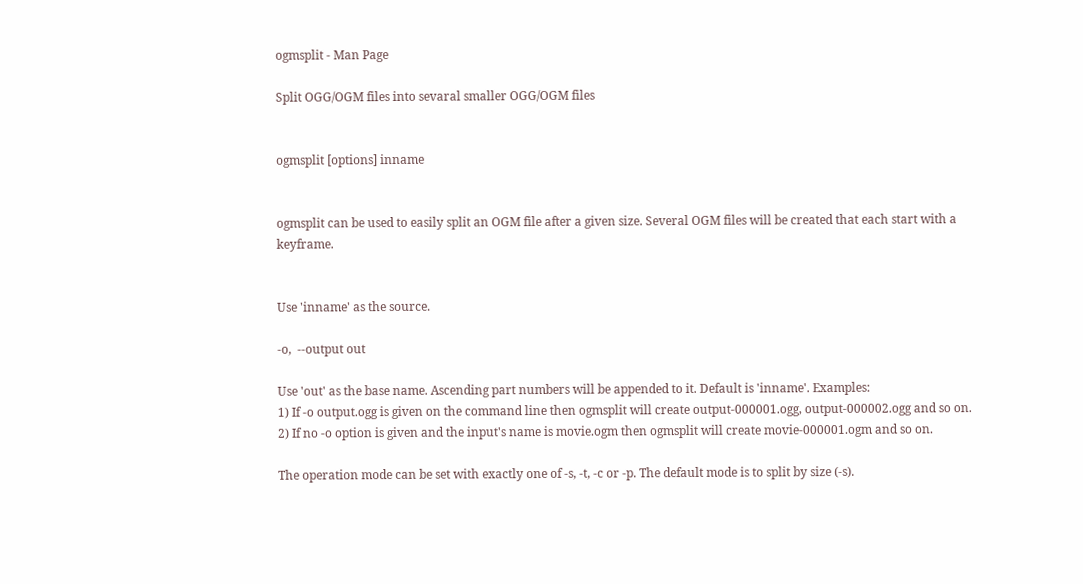ogmsplit - Man Page

Split OGG/OGM files into sevaral smaller OGG/OGM files


ogmsplit [options] inname


ogmsplit can be used to easily split an OGM file after a given size. Several OGM files will be created that each start with a keyframe.


Use 'inname' as the source.

-o,  --output out

Use 'out' as the base name. Ascending part numbers will be appended to it. Default is 'inname'. Examples:
1) If -o output.ogg is given on the command line then ogmsplit will create output-000001.ogg, output-000002.ogg and so on.
2) If no -o option is given and the input's name is movie.ogm then ogmsplit will create movie-000001.ogm and so on.

The operation mode can be set with exactly one of -s, -t, -c or -p. The default mode is to split by size (-s).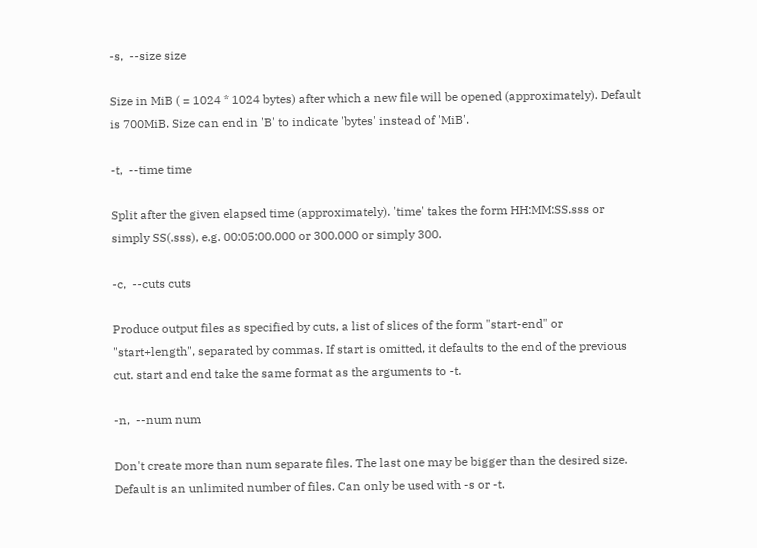-s,  --size size

Size in MiB ( = 1024 * 1024 bytes) after which a new file will be opened (approximately). Default is 700MiB. Size can end in 'B' to indicate 'bytes' instead of 'MiB'.

-t,  --time time

Split after the given elapsed time (approximately). 'time' takes the form HH:MM:SS.sss or simply SS(.sss), e.g. 00:05:00.000 or 300.000 or simply 300.

-c,  --cuts cuts

Produce output files as specified by cuts, a list of slices of the form "start-end" or "start+length", separated by commas. If start is omitted, it defaults to the end of the previous cut. start and end take the same format as the arguments to -t.

-n,  --num num

Don't create more than num separate files. The last one may be bigger than the desired size. Default is an unlimited number of files. Can only be used with -s or -t.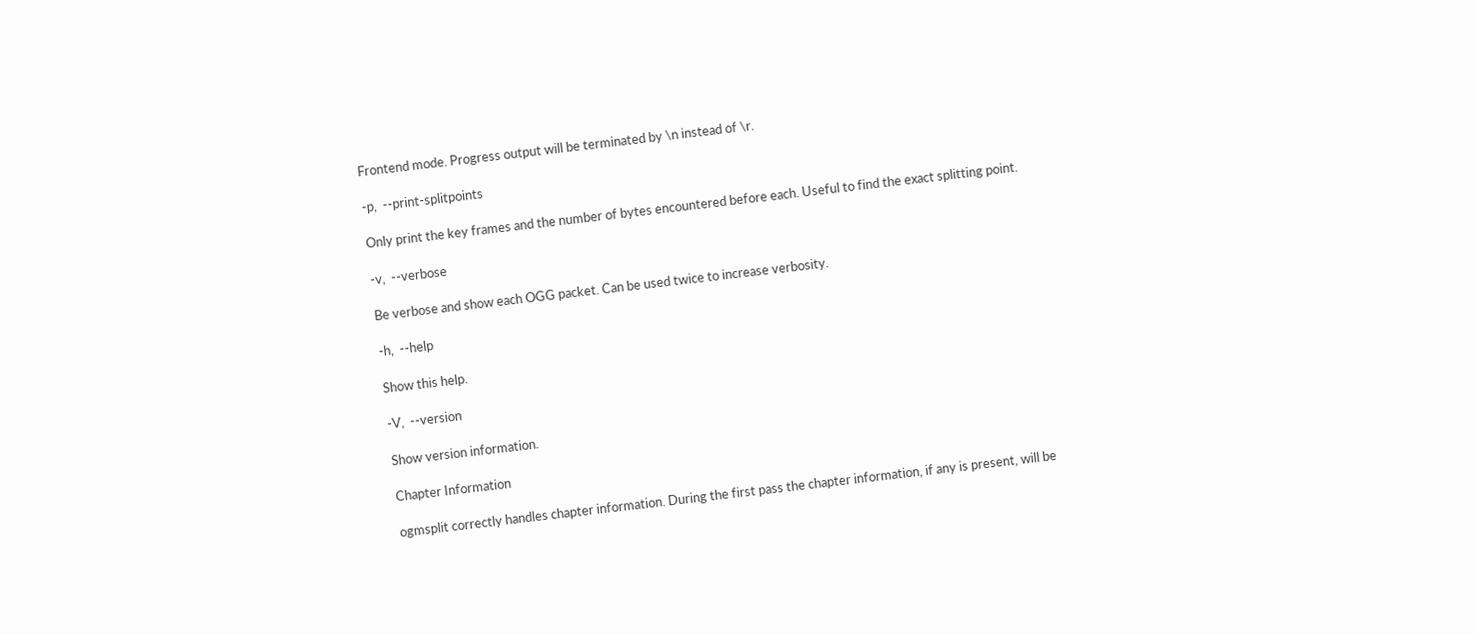Frontend mode. Progress output will be terminated by \n instead of \r.

-p,  --print-splitpoints

Only print the key frames and the number of bytes encountered before each. Useful to find the exact splitting point.

-v,  --verbose

Be verbose and show each OGG packet. Can be used twice to increase verbosity.

-h,  --help

Show this help.

-V,  --version

Show version information.

Chapter Information

ogmsplit correctly handles chapter information. During the first pass the chapter information, if any is present, will be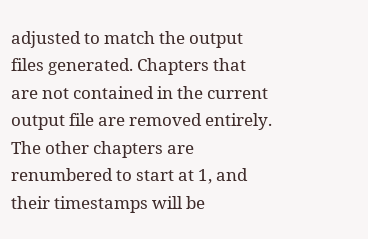adjusted to match the output files generated. Chapters that are not contained in the current output file are removed entirely. The other chapters are renumbered to start at 1, and their timestamps will be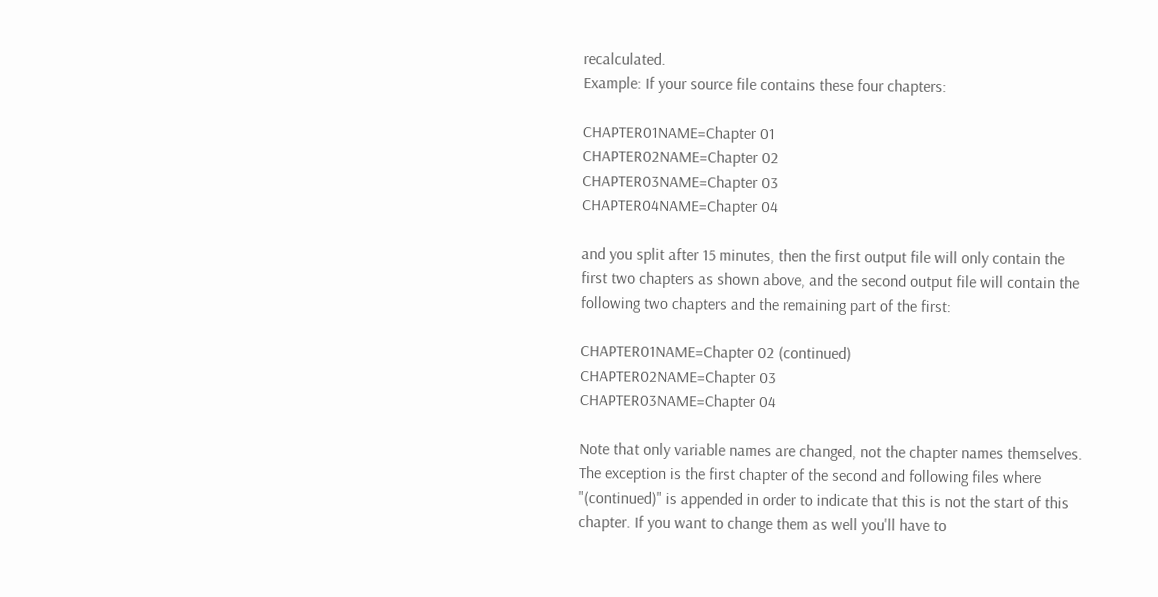recalculated.
Example: If your source file contains these four chapters:

CHAPTER01NAME=Chapter 01
CHAPTER02NAME=Chapter 02
CHAPTER03NAME=Chapter 03
CHAPTER04NAME=Chapter 04

and you split after 15 minutes, then the first output file will only contain the first two chapters as shown above, and the second output file will contain the following two chapters and the remaining part of the first:

CHAPTER01NAME=Chapter 02 (continued)
CHAPTER02NAME=Chapter 03
CHAPTER03NAME=Chapter 04

Note that only variable names are changed, not the chapter names themselves. The exception is the first chapter of the second and following files where "(continued)" is appended in order to indicate that this is not the start of this chapter. If you want to change them as well you'll have to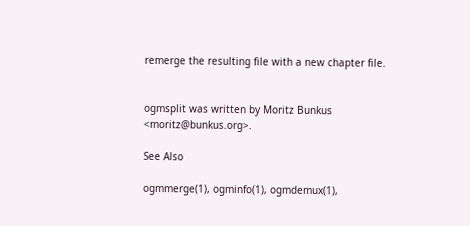remerge the resulting file with a new chapter file.


ogmsplit was written by Moritz Bunkus <moritz@bunkus.org>.

See Also

ogmmerge(1), ogminfo(1), ogmdemux(1),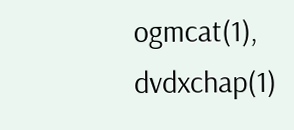ogmcat(1), dvdxchap(1)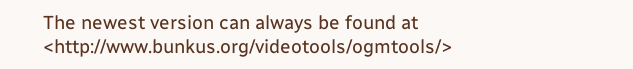The newest version can always be found at <http://www.bunkus.org/videotools/ogmtools/>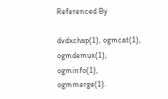Referenced By

dvdxchap(1), ogmcat(1), ogmdemux(1), ogminfo(1), ogmmerge(1).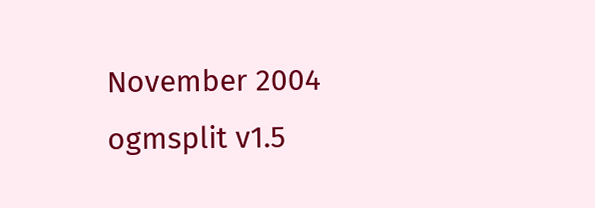November 2004 ogmsplit v1.5